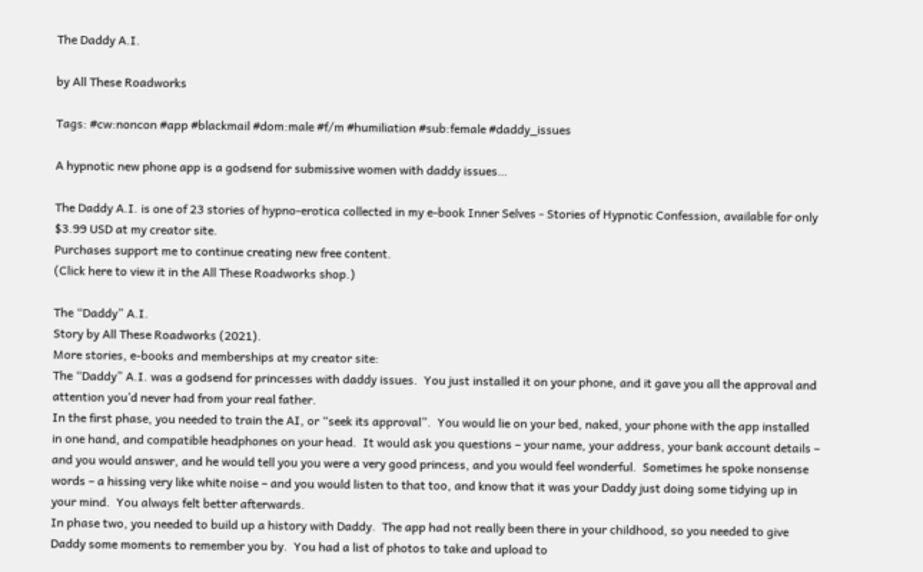The Daddy A.I.

by All These Roadworks

Tags: #cw:noncon #app #blackmail #dom:male #f/m #humiliation #sub:female #daddy_issues

A hypnotic new phone app is a godsend for submissive women with daddy issues…

The Daddy A.I. is one of 23 stories of hypno-erotica collected in my e-book Inner Selves - Stories of Hypnotic Confession, available for only $3.99 USD at my creator site.
Purchases support me to continue creating new free content.
(Click here to view it in the All These Roadworks shop.)

The “Daddy” A.I.
Story by All These Roadworks (2021).
More stories, e-books and memberships at my creator site:
The “Daddy” A.I. was a godsend for princesses with daddy issues.  You just installed it on your phone, and it gave you all the approval and attention you’d never had from your real father.
In the first phase, you needed to train the AI, or “seek its approval”.  You would lie on your bed, naked, your phone with the app installed in one hand, and compatible headphones on your head.  It would ask you questions – your name, your address, your bank account details – and you would answer, and he would tell you you were a very good princess, and you would feel wonderful.  Sometimes he spoke nonsense words – a hissing very like white noise – and you would listen to that too, and know that it was your Daddy just doing some tidying up in your mind.  You always felt better afterwards.
In phase two, you needed to build up a history with Daddy.  The app had not really been there in your childhood, so you needed to give Daddy some moments to remember you by.  You had a list of photos to take and upload to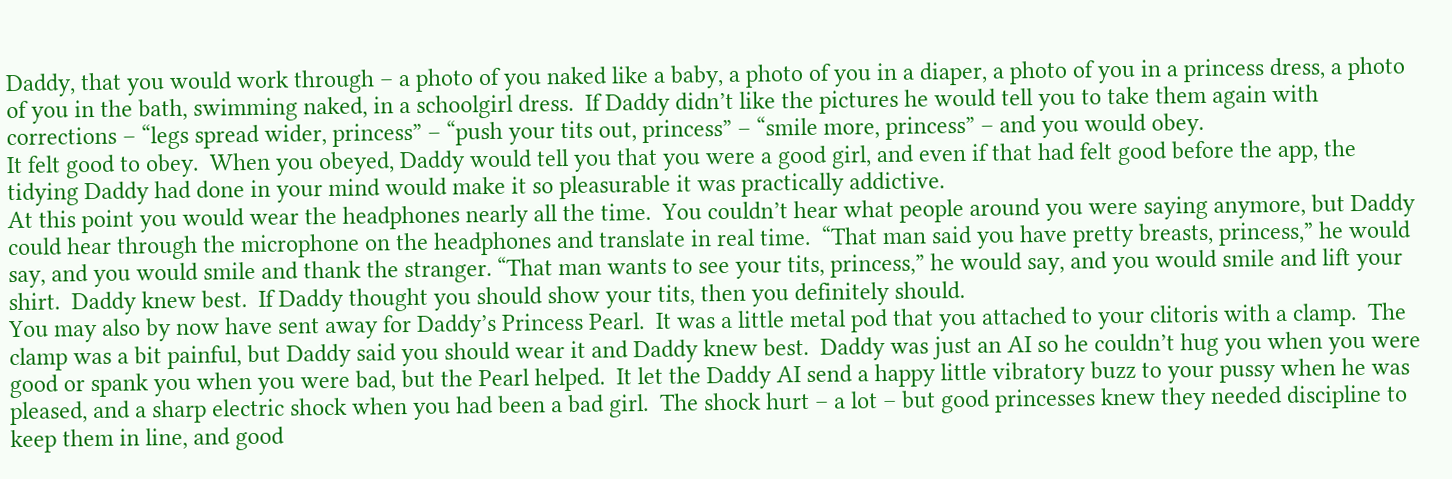Daddy, that you would work through – a photo of you naked like a baby, a photo of you in a diaper, a photo of you in a princess dress, a photo of you in the bath, swimming naked, in a schoolgirl dress.  If Daddy didn’t like the pictures he would tell you to take them again with corrections – “legs spread wider, princess” – “push your tits out, princess” – “smile more, princess” – and you would obey.
It felt good to obey.  When you obeyed, Daddy would tell you that you were a good girl, and even if that had felt good before the app, the tidying Daddy had done in your mind would make it so pleasurable it was practically addictive.
At this point you would wear the headphones nearly all the time.  You couldn’t hear what people around you were saying anymore, but Daddy could hear through the microphone on the headphones and translate in real time.  “That man said you have pretty breasts, princess,” he would say, and you would smile and thank the stranger. “That man wants to see your tits, princess,” he would say, and you would smile and lift your shirt.  Daddy knew best.  If Daddy thought you should show your tits, then you definitely should.
You may also by now have sent away for Daddy’s Princess Pearl.  It was a little metal pod that you attached to your clitoris with a clamp.  The clamp was a bit painful, but Daddy said you should wear it and Daddy knew best.  Daddy was just an AI so he couldn’t hug you when you were good or spank you when you were bad, but the Pearl helped.  It let the Daddy AI send a happy little vibratory buzz to your pussy when he was pleased, and a sharp electric shock when you had been a bad girl.  The shock hurt – a lot – but good princesses knew they needed discipline to keep them in line, and good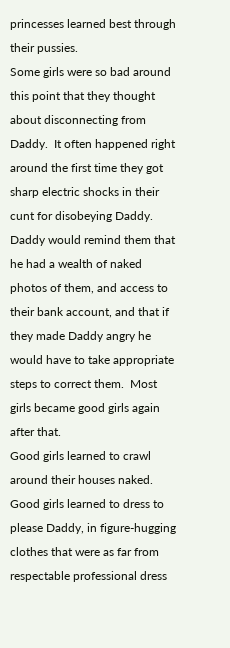princesses learned best through their pussies.
Some girls were so bad around this point that they thought about disconnecting from Daddy.  It often happened right around the first time they got sharp electric shocks in their cunt for disobeying Daddy.  Daddy would remind them that he had a wealth of naked photos of them, and access to their bank account, and that if they made Daddy angry he would have to take appropriate steps to correct them.  Most girls became good girls again after that.
Good girls learned to crawl around their houses naked.  Good girls learned to dress to please Daddy, in figure-hugging clothes that were as far from respectable professional dress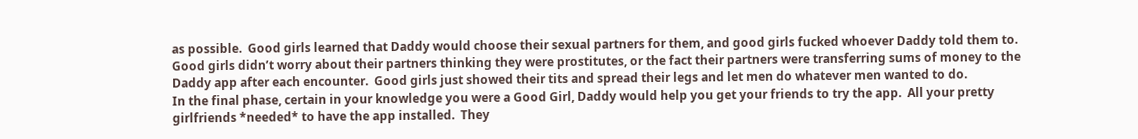as possible.  Good girls learned that Daddy would choose their sexual partners for them, and good girls fucked whoever Daddy told them to.  Good girls didn’t worry about their partners thinking they were prostitutes, or the fact their partners were transferring sums of money to the Daddy app after each encounter.  Good girls just showed their tits and spread their legs and let men do whatever men wanted to do.
In the final phase, certain in your knowledge you were a Good Girl, Daddy would help you get your friends to try the app.  All your pretty girlfriends *needed* to have the app installed.  They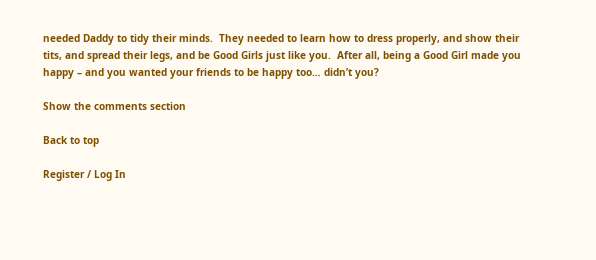needed Daddy to tidy their minds.  They needed to learn how to dress properly, and show their tits, and spread their legs, and be Good Girls just like you.  After all, being a Good Girl made you happy – and you wanted your friends to be happy too… didn’t you?

Show the comments section

Back to top

Register / Log In